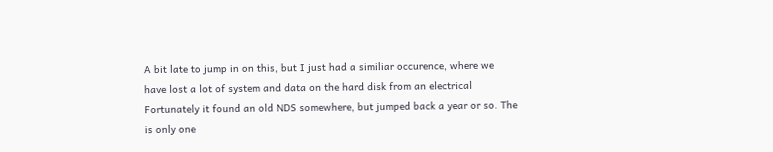A bit late to jump in on this, but I just had a similiar occurence, where we
have lost a lot of system and data on the hard disk from an electrical
Fortunately it found an old NDS somewhere, but jumped back a year or so. The
is only one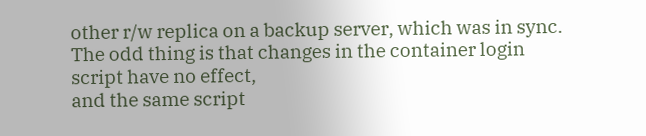other r/w replica on a backup server, which was in sync.
The odd thing is that changes in the container login script have no effect,
and the same script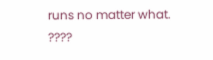runs no matter what. ????